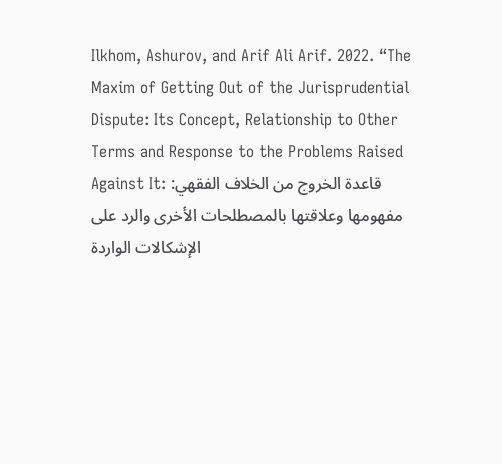Ilkhom, Ashurov, and Arif Ali Arif. 2022. “The Maxim of Getting Out of the Jurisprudential Dispute: Its Concept, Relationship to Other Terms and Response to the Problems Raised Against It: قاعدة الخروج من الخلاف الفقهي: مفهومها وعلاقتها بالمصطلحات الأخرى والرد على الإشكالات الواردة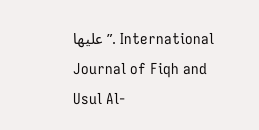عليها”. International Journal of Fiqh and Usul Al-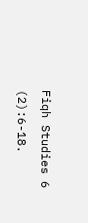Fiqh Studies 6 (2):6-18.